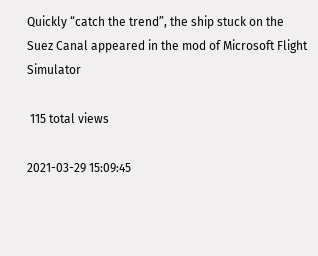Quickly “catch the trend”, the ship stuck on the Suez Canal appeared in the mod of Microsoft Flight Simulator

 115 total views

2021-03-29 15:09:45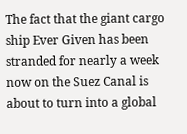The fact that the giant cargo ship Ever Given has been stranded for nearly a week now on the Suez Canal is about to turn into a global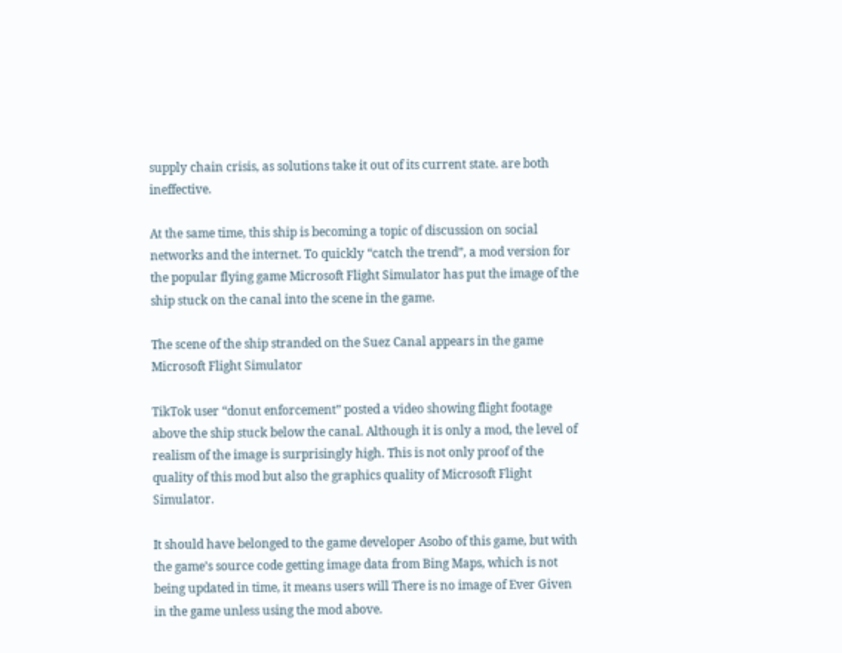supply chain crisis, as solutions take it out of its current state. are both ineffective.

At the same time, this ship is becoming a topic of discussion on social networks and the internet. To quickly “catch the trend”, a mod version for the popular flying game Microsoft Flight Simulator has put the image of the ship stuck on the canal into the scene in the game.

The scene of the ship stranded on the Suez Canal appears in the game Microsoft Flight Simulator

TikTok user “donut enforcement” posted a video showing flight footage above the ship stuck below the canal. Although it is only a mod, the level of realism of the image is surprisingly high. This is not only proof of the quality of this mod but also the graphics quality of Microsoft Flight Simulator.

It should have belonged to the game developer Asobo of this game, but with the game’s source code getting image data from Bing Maps, which is not being updated in time, it means users will There is no image of Ever Given in the game unless using the mod above.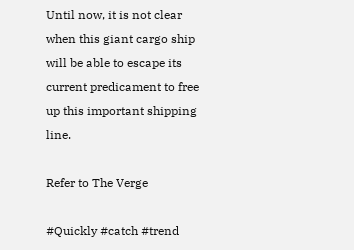Until now, it is not clear when this giant cargo ship will be able to escape its current predicament to free up this important shipping line.

Refer to The Verge

#Quickly #catch #trend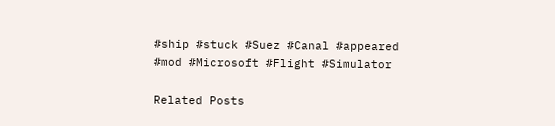#ship #stuck #Suez #Canal #appeared #mod #Microsoft #Flight #Simulator

Related Posts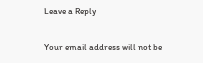Leave a Reply

Your email address will not be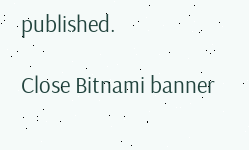published.

Close Bitnami banner